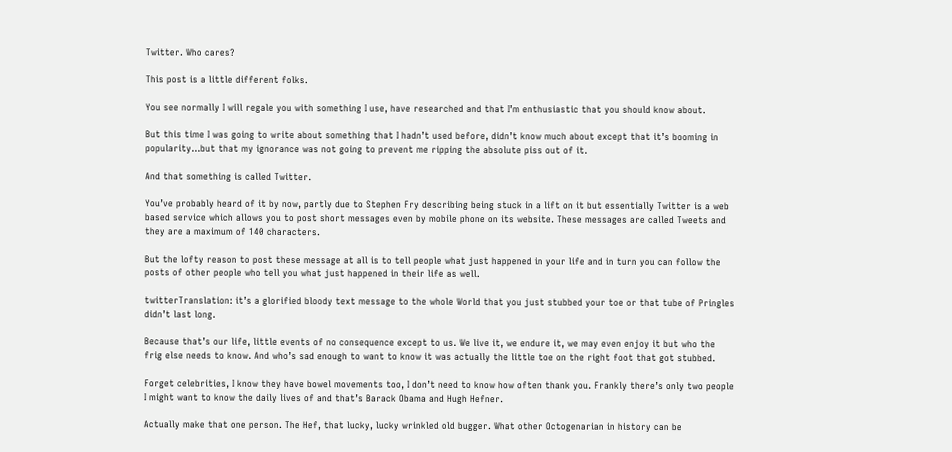Twitter. Who cares?

This post is a little different folks.

You see normally I will regale you with something I use, have researched and that I’m enthusiastic that you should know about.

But this time I was going to write about something that I hadn’t used before, didn’t know much about except that it’s booming in popularity…but that my ignorance was not going to prevent me ripping the absolute piss out of it.

And that something is called Twitter.

You’ve probably heard of it by now, partly due to Stephen Fry describing being stuck in a lift on it but essentially Twitter is a web based service which allows you to post short messages even by mobile phone on its website. These messages are called Tweets and they are a maximum of 140 characters.

But the lofty reason to post these message at all is to tell people what just happened in your life and in turn you can follow the posts of other people who tell you what just happened in their life as well.

twitterTranslation: it’s a glorified bloody text message to the whole World that you just stubbed your toe or that tube of Pringles didn’t last long.

Because that’s our life, little events of no consequence except to us. We live it, we endure it, we may even enjoy it but who the frig else needs to know. And who’s sad enough to want to know it was actually the little toe on the right foot that got stubbed.

Forget celebrities, I know they have bowel movements too, I don’t need to know how often thank you. Frankly there’s only two people I might want to know the daily lives of and that’s Barack Obama and Hugh Hefner.

Actually make that one person. The Hef, that lucky, lucky wrinkled old bugger. What other Octogenarian in history can be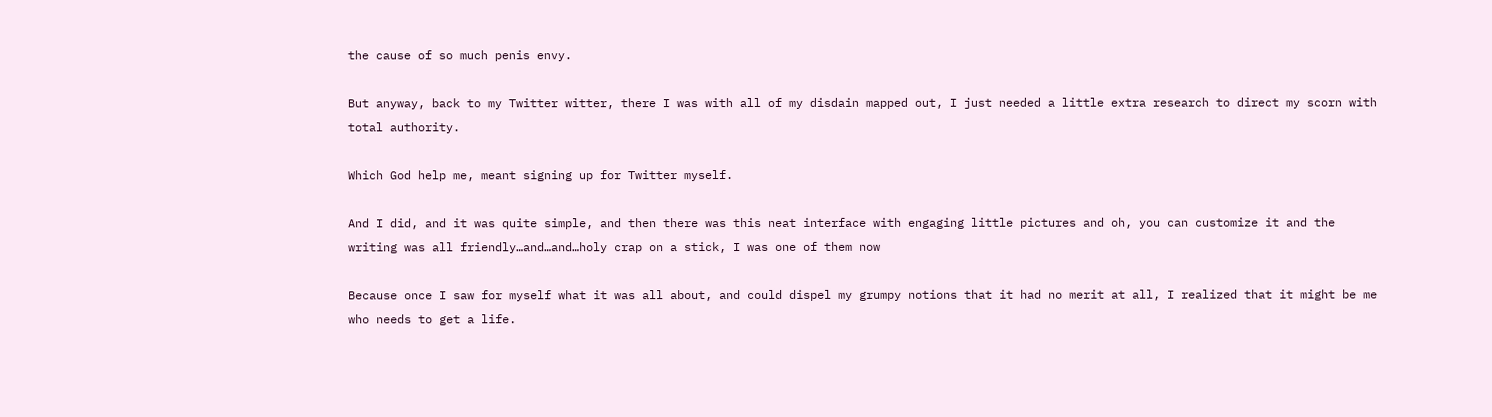the cause of so much penis envy.

But anyway, back to my Twitter witter, there I was with all of my disdain mapped out, I just needed a little extra research to direct my scorn with total authority.

Which God help me, meant signing up for Twitter myself.

And I did, and it was quite simple, and then there was this neat interface with engaging little pictures and oh, you can customize it and the writing was all friendly…and…and…holy crap on a stick, I was one of them now

Because once I saw for myself what it was all about, and could dispel my grumpy notions that it had no merit at all, I realized that it might be me who needs to get a life.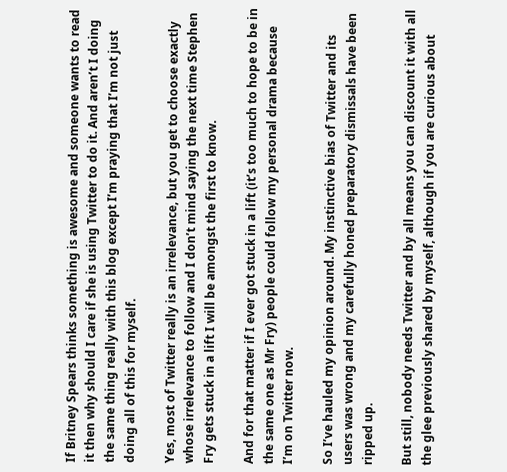If Britney Spears thinks something is awesome and someone wants to read it then why should I care if she is using Twitter to do it. And aren’t I doing the same thing really with this blog except I’m praying that I’m not just doing all of this for myself.

Yes, most of Twitter really is an irrelevance, but you get to choose exactly whose irrelevance to follow and I don’t mind saying the next time Stephen Fry gets stuck in a lift I will be amongst the first to know.

And for that matter if I ever got stuck in a lift (it’s too much to hope to be in the same one as Mr Fry) people could follow my personal drama because I’m on Twitter now.

So I’ve hauled my opinion around. My instinctive bias of Twitter and its users was wrong and my carefully honed preparatory dismissals have been ripped up.

But still, nobody needs Twitter and by all means you can discount it with all the glee previously shared by myself, although if you are curious about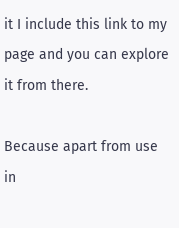it I include this link to my page and you can explore it from there.

Because apart from use in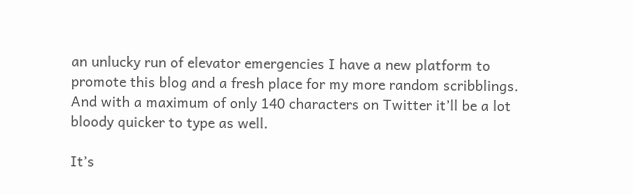an unlucky run of elevator emergencies I have a new platform to promote this blog and a fresh place for my more random scribblings. And with a maximum of only 140 characters on Twitter it’ll be a lot bloody quicker to type as well.

It’s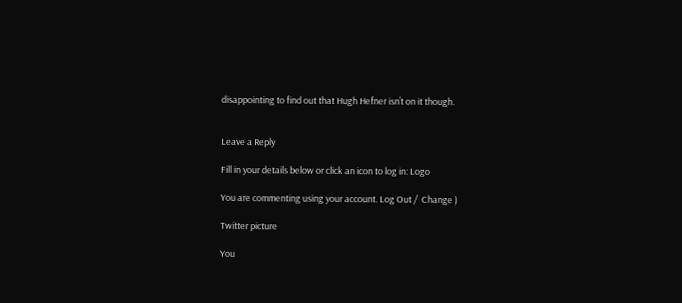disappointing to find out that Hugh Hefner isn’t on it though.


Leave a Reply

Fill in your details below or click an icon to log in: Logo

You are commenting using your account. Log Out /  Change )

Twitter picture

You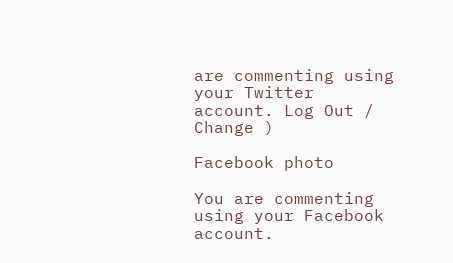are commenting using your Twitter account. Log Out /  Change )

Facebook photo

You are commenting using your Facebook account.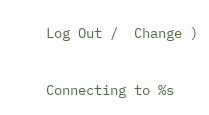Log Out /  Change )

Connecting to %s